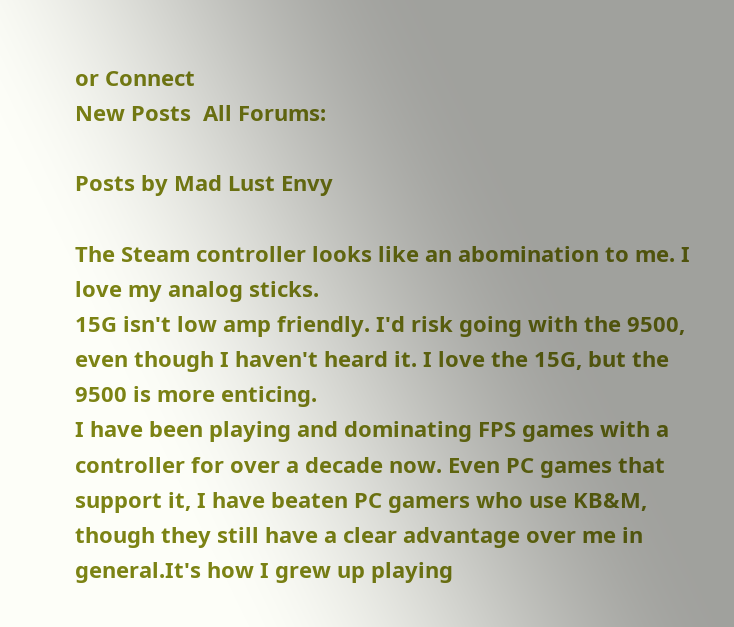or Connect
New Posts  All Forums:

Posts by Mad Lust Envy

The Steam controller looks like an abomination to me. I love my analog sticks.
15G isn't low amp friendly. I'd risk going with the 9500, even though I haven't heard it. I love the 15G, but the 9500 is more enticing.
I have been playing and dominating FPS games with a controller for over a decade now. Even PC games that support it, I have beaten PC gamers who use KB&M, though they still have a clear advantage over me in general.It's how I grew up playing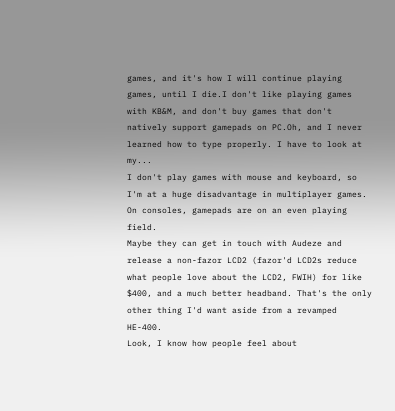games, and it's how I will continue playing games, until I die.I don't like playing games with KB&M, and don't buy games that don't natively support gamepads on PC.Oh, and I never learned how to type properly. I have to look at my...
I don't play games with mouse and keyboard, so I'm at a huge disadvantage in multiplayer games. On consoles, gamepads are on an even playing field.
Maybe they can get in touch with Audeze and release a non-fazor LCD2 (fazor'd LCD2s reduce what people love about the LCD2, FWIH) for like $400, and a much better headband. That's the only other thing I'd want aside from a revamped HE-400.
Look, I know how people feel about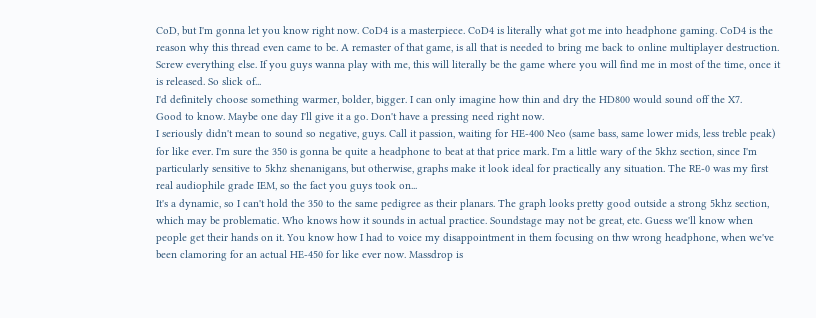CoD, but I'm gonna let you know right now. CoD4 is a masterpiece. CoD4 is literally what got me into headphone gaming. CoD4 is the reason why this thread even came to be. A remaster of that game, is all that is needed to bring me back to online multiplayer destruction. Screw everything else. If you guys wanna play with me, this will literally be the game where you will find me in most of the time, once it is released. So slick of...
I'd definitely choose something warmer, bolder, bigger. I can only imagine how thin and dry the HD800 would sound off the X7.
Good to know. Maybe one day I'll give it a go. Don't have a pressing need right now.
I seriously didn't mean to sound so negative, guys. Call it passion, waiting for HE-400 Neo (same bass, same lower mids, less treble peak) for like ever. I'm sure the 350 is gonna be quite a headphone to beat at that price mark. I'm a little wary of the 5khz section, since I'm particularly sensitive to 5khz shenanigans, but otherwise, graphs make it look ideal for practically any situation. The RE-0 was my first real audiophile grade IEM, so the fact you guys took on...
It's a dynamic, so I can't hold the 350 to the same pedigree as their planars. The graph looks pretty good outside a strong 5khz section, which may be problematic. Who knows how it sounds in actual practice. Soundstage may not be great, etc. Guess we'll know when people get their hands on it. You know how I had to voice my disappointment in them focusing on thw wrong headphone, when we've been clamoring for an actual HE-450 for like ever now. Massdrop is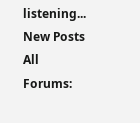listening...
New Posts  All Forums: